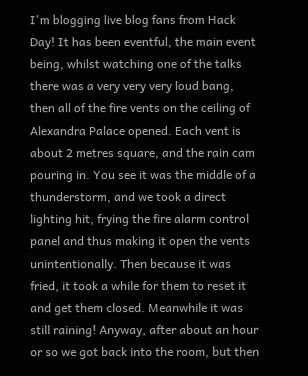I'm blogging live blog fans from Hack Day! It has been eventful, the main event being, whilst watching one of the talks there was a very very very loud bang, then all of the fire vents on the ceiling of Alexandra Palace opened. Each vent is about 2 metres square, and the rain cam pouring in. You see it was the middle of a thunderstorm, and we took a direct lighting hit, frying the fire alarm control panel and thus making it open the vents unintentionally. Then because it was fried, it took a while for them to reset it and get them closed. Meanwhile it was still raining! Anyway, after about an hour or so we got back into the room, but then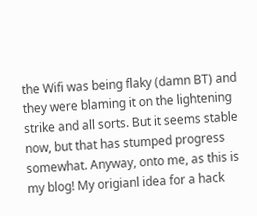the Wifi was being flaky (damn BT) and they were blaming it on the lightening strike and all sorts. But it seems stable now, but that has stumped progress somewhat. Anyway, onto me, as this is my blog! My origianl idea for a hack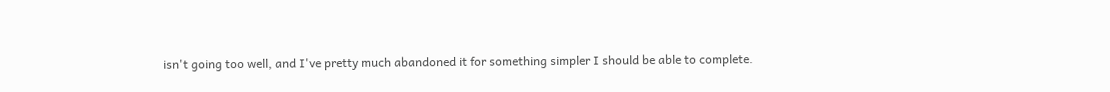isn't going too well, and I've pretty much abandoned it for something simpler I should be able to complete.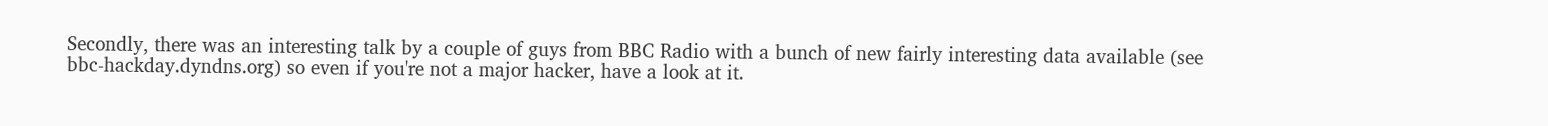Secondly, there was an interesting talk by a couple of guys from BBC Radio with a bunch of new fairly interesting data available (see bbc-hackday.dyndns.org) so even if you're not a major hacker, have a look at it.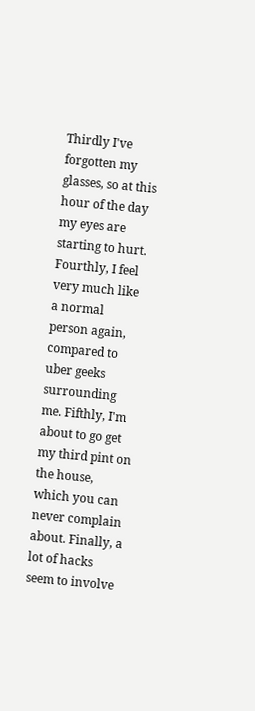Thirdly I've forgotten my glasses, so at this hour of the day my eyes are starting to hurt. Fourthly, I feel very much like a normal person again, compared to uber geeks surrounding me. Fifthly, I'm about to go get my third pint on the house, which you can never complain about. Finally, a lot of hacks seem to involve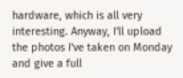hardware, which is all very interesting. Anyway, I'll upload the photos I've taken on Monday and give a full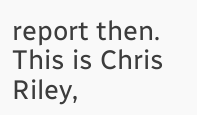report then. This is Chris Riley,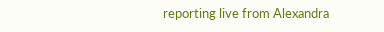reporting live from Alexandra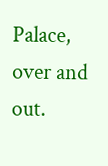Palace, over and out.